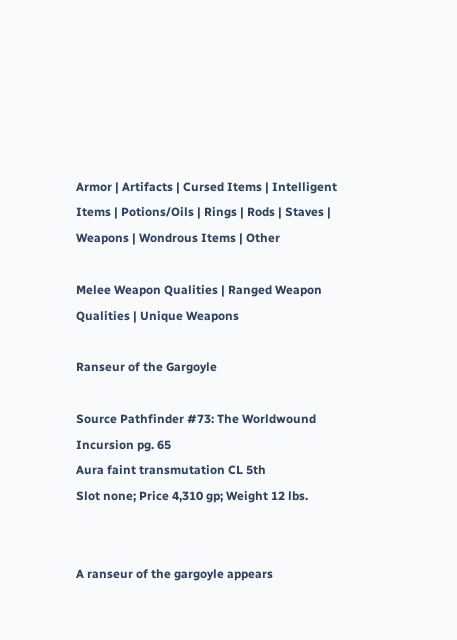Armor | Artifacts | Cursed Items | Intelligent Items | Potions/Oils | Rings | Rods | Staves | Weapons | Wondrous Items | Other

Melee Weapon Qualities | Ranged Weapon Qualities | Unique Weapons

Ranseur of the Gargoyle

Source Pathfinder #73: The Worldwound Incursion pg. 65
Aura faint transmutation CL 5th
Slot none; Price 4,310 gp; Weight 12 lbs.


A ranseur of the gargoyle appears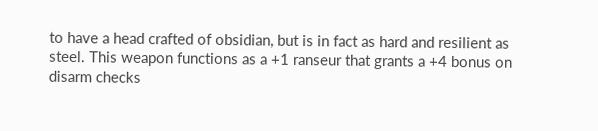to have a head crafted of obsidian, but is in fact as hard and resilient as steel. This weapon functions as a +1 ranseur that grants a +4 bonus on disarm checks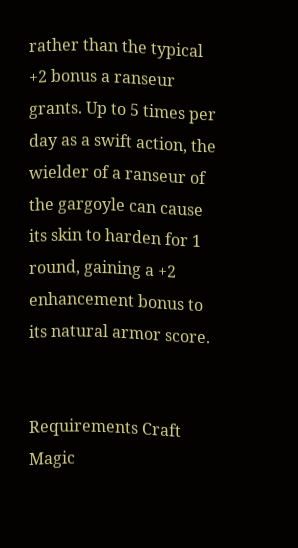rather than the typical +2 bonus a ranseur grants. Up to 5 times per day as a swift action, the wielder of a ranseur of the gargoyle can cause its skin to harden for 1 round, gaining a +2 enhancement bonus to its natural armor score.


Requirements Craft Magic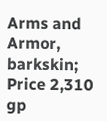Arms and Armor, barkskin; Price 2,310 gp